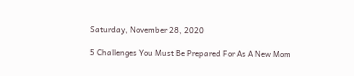Saturday, November 28, 2020

5 Challenges You Must Be Prepared For As A New Mom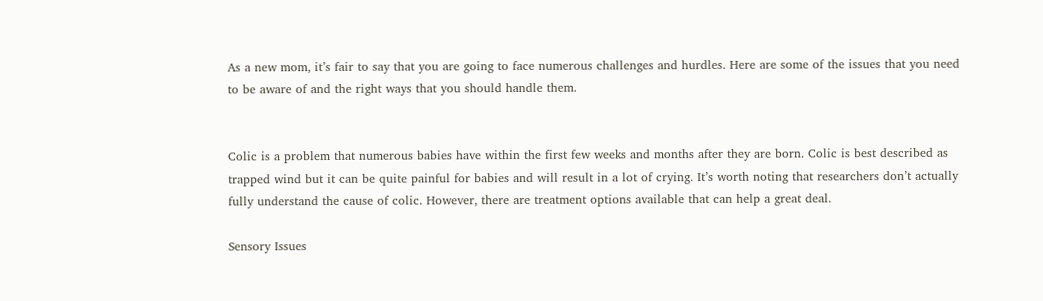As a new mom, it’s fair to say that you are going to face numerous challenges and hurdles. Here are some of the issues that you need to be aware of and the right ways that you should handle them.


Colic is a problem that numerous babies have within the first few weeks and months after they are born. Colic is best described as trapped wind but it can be quite painful for babies and will result in a lot of crying. It’s worth noting that researchers don’t actually fully understand the cause of colic. However, there are treatment options available that can help a great deal.

Sensory Issues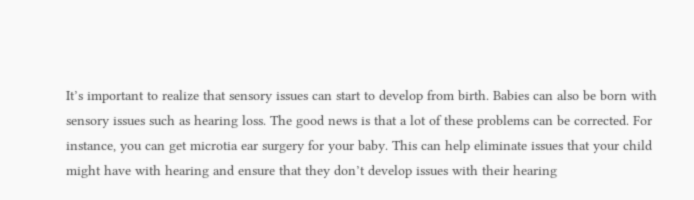It’s important to realize that sensory issues can start to develop from birth. Babies can also be born with sensory issues such as hearing loss. The good news is that a lot of these problems can be corrected. For instance, you can get microtia ear surgery for your baby. This can help eliminate issues that your child might have with hearing and ensure that they don’t develop issues with their hearing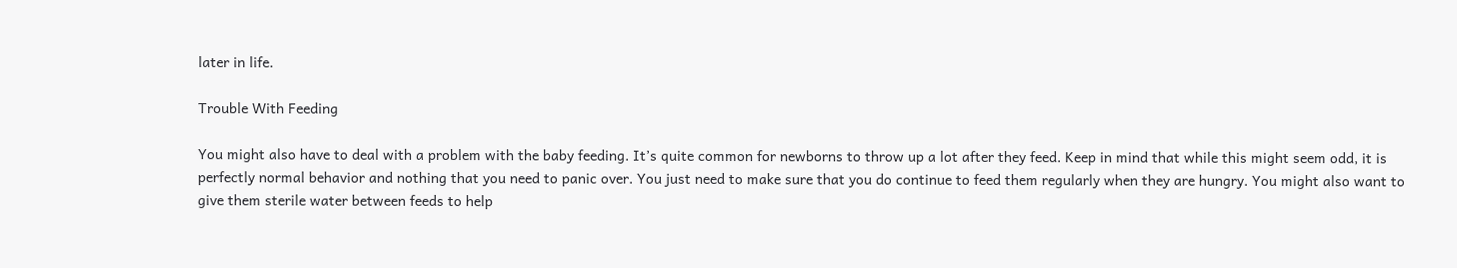later in life.

Trouble With Feeding

You might also have to deal with a problem with the baby feeding. It’s quite common for newborns to throw up a lot after they feed. Keep in mind that while this might seem odd, it is perfectly normal behavior and nothing that you need to panic over. You just need to make sure that you do continue to feed them regularly when they are hungry. You might also want to give them sterile water between feeds to help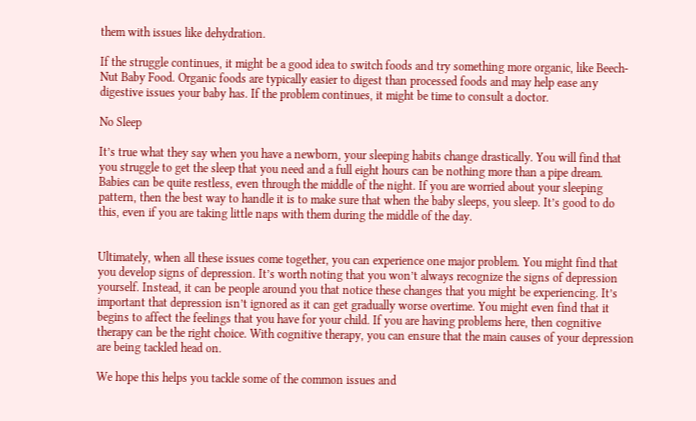them with issues like dehydration.

If the struggle continues, it might be a good idea to switch foods and try something more organic, like Beech-Nut Baby Food. Organic foods are typically easier to digest than processed foods and may help ease any digestive issues your baby has. If the problem continues, it might be time to consult a doctor.

No Sleep

It’s true what they say when you have a newborn, your sleeping habits change drastically. You will find that you struggle to get the sleep that you need and a full eight hours can be nothing more than a pipe dream. Babies can be quite restless, even through the middle of the night. If you are worried about your sleeping pattern, then the best way to handle it is to make sure that when the baby sleeps, you sleep. It’s good to do this, even if you are taking little naps with them during the middle of the day.


Ultimately, when all these issues come together, you can experience one major problem. You might find that you develop signs of depression. It’s worth noting that you won’t always recognize the signs of depression yourself. Instead, it can be people around you that notice these changes that you might be experiencing. It’s important that depression isn’t ignored as it can get gradually worse overtime. You might even find that it begins to affect the feelings that you have for your child. If you are having problems here, then cognitive therapy can be the right choice. With cognitive therapy, you can ensure that the main causes of your depression are being tackled head on.

We hope this helps you tackle some of the common issues and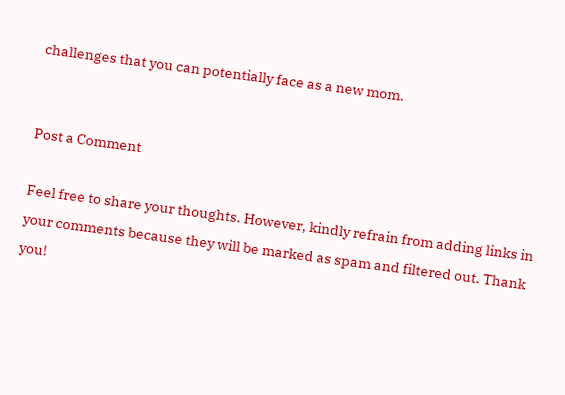challenges that you can potentially face as a new mom.


Post a Comment

Feel free to share your thoughts. However, kindly refrain from adding links in your comments because they will be marked as spam and filtered out. Thank you!